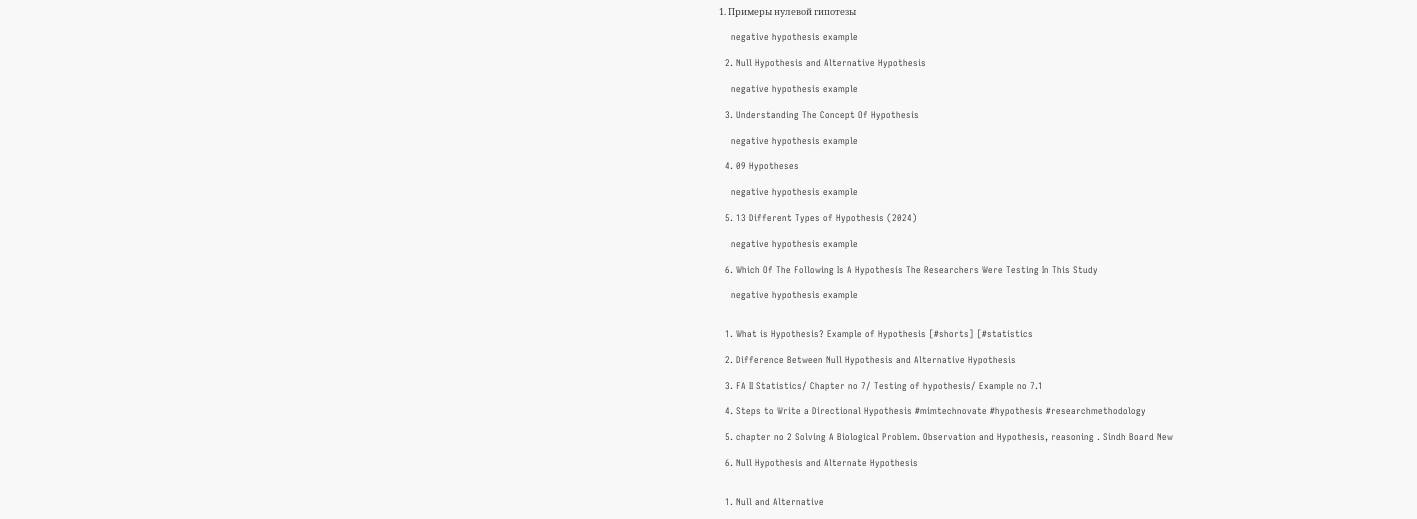1. Примеры нулевой гипотезы

    negative hypothesis example

  2. Null Hypothesis and Alternative Hypothesis

    negative hypothesis example

  3. Understanding The Concept Of Hypothesis

    negative hypothesis example

  4. 09 Hypotheses

    negative hypothesis example

  5. 13 Different Types of Hypothesis (2024)

    negative hypothesis example

  6. Which Of The Following Is A Hypothesis The Researchers Were Testing In This Study

    negative hypothesis example


  1. What is Hypothesis? Example of Hypothesis [#shorts] [#statistics

  2. Difference Between Null Hypothesis and Alternative Hypothesis

  3. FA II Statistics/ Chapter no 7/ Testing of hypothesis/ Example no 7.1

  4. Steps to Write a Directional Hypothesis #mimtechnovate #hypothesis #researchmethodology

  5. chapter no 2 Solving A Biological Problem. Observation and Hypothesis, reasoning . Sindh Board New

  6. Null Hypothesis and Alternate Hypothesis


  1. Null and Alternative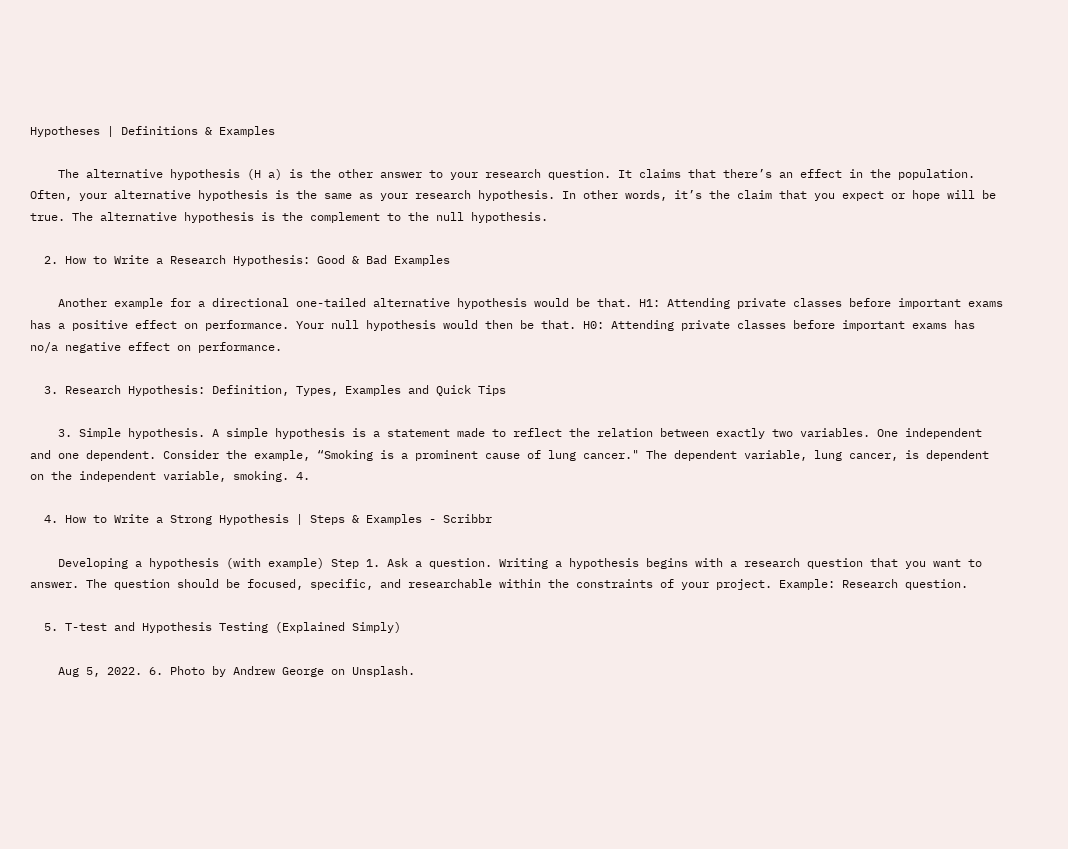Hypotheses | Definitions & Examples

    The alternative hypothesis (H a) is the other answer to your research question. It claims that there’s an effect in the population. Often, your alternative hypothesis is the same as your research hypothesis. In other words, it’s the claim that you expect or hope will be true. The alternative hypothesis is the complement to the null hypothesis.

  2. How to Write a Research Hypothesis: Good & Bad Examples

    Another example for a directional one-tailed alternative hypothesis would be that. H1: Attending private classes before important exams has a positive effect on performance. Your null hypothesis would then be that. H0: Attending private classes before important exams has no/a negative effect on performance.

  3. Research Hypothesis: Definition, Types, Examples and Quick Tips

    3. Simple hypothesis. A simple hypothesis is a statement made to reflect the relation between exactly two variables. One independent and one dependent. Consider the example, “Smoking is a prominent cause of lung cancer." The dependent variable, lung cancer, is dependent on the independent variable, smoking. 4.

  4. How to Write a Strong Hypothesis | Steps & Examples - Scribbr

    Developing a hypothesis (with example) Step 1. Ask a question. Writing a hypothesis begins with a research question that you want to answer. The question should be focused, specific, and researchable within the constraints of your project. Example: Research question.

  5. T-test and Hypothesis Testing (Explained Simply)

    Aug 5, 2022. 6. Photo by Andrew George on Unsplash.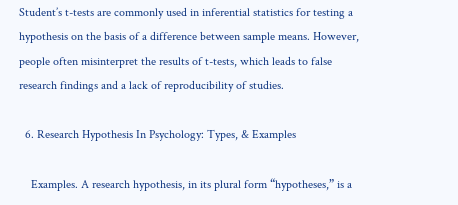Student’s t-tests are commonly used in inferential statistics for testing a hypothesis on the basis of a difference between sample means. However, people often misinterpret the results of t-tests, which leads to false research findings and a lack of reproducibility of studies.

  6. Research Hypothesis In Psychology: Types, & Examples

    Examples. A research hypothesis, in its plural form “hypotheses,” is a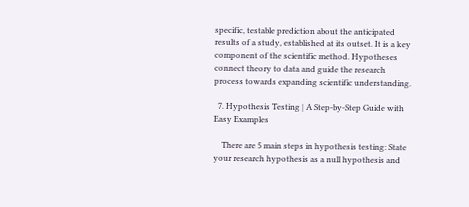specific, testable prediction about the anticipated results of a study, established at its outset. It is a key component of the scientific method. Hypotheses connect theory to data and guide the research process towards expanding scientific understanding.

  7. Hypothesis Testing | A Step-by-Step Guide with Easy Examples

    There are 5 main steps in hypothesis testing: State your research hypothesis as a null hypothesis and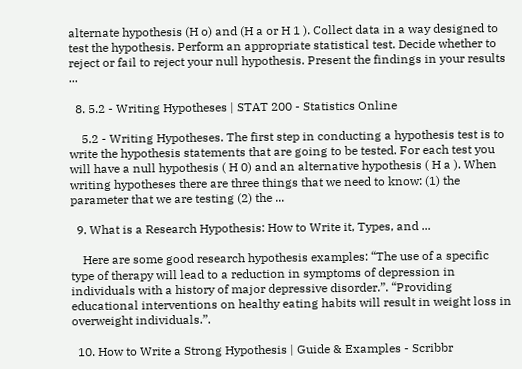alternate hypothesis (H o) and (H a or H 1 ). Collect data in a way designed to test the hypothesis. Perform an appropriate statistical test. Decide whether to reject or fail to reject your null hypothesis. Present the findings in your results ...

  8. 5.2 - Writing Hypotheses | STAT 200 - Statistics Online

    5.2 - Writing Hypotheses. The first step in conducting a hypothesis test is to write the hypothesis statements that are going to be tested. For each test you will have a null hypothesis ( H 0) and an alternative hypothesis ( H a ). When writing hypotheses there are three things that we need to know: (1) the parameter that we are testing (2) the ...

  9. What is a Research Hypothesis: How to Write it, Types, and ...

    Here are some good research hypothesis examples: “The use of a specific type of therapy will lead to a reduction in symptoms of depression in individuals with a history of major depressive disorder.”. “Providing educational interventions on healthy eating habits will result in weight loss in overweight individuals.”.

  10. How to Write a Strong Hypothesis | Guide & Examples - Scribbr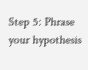Step 5: Phrase your hypothesis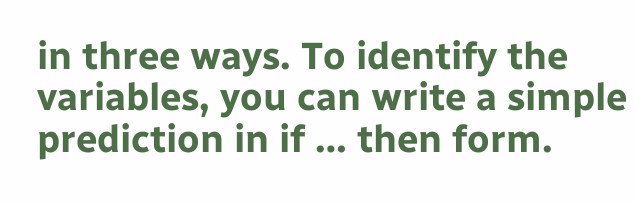in three ways. To identify the variables, you can write a simple prediction in if … then form.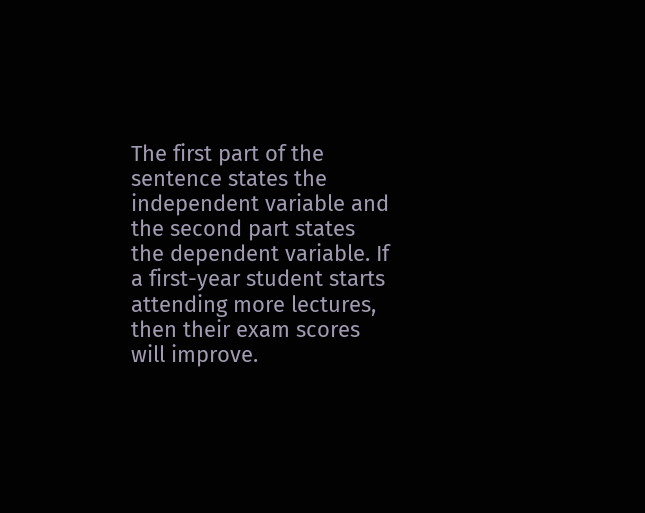The first part of the sentence states the independent variable and the second part states the dependent variable. If a first-year student starts attending more lectures, then their exam scores will improve.